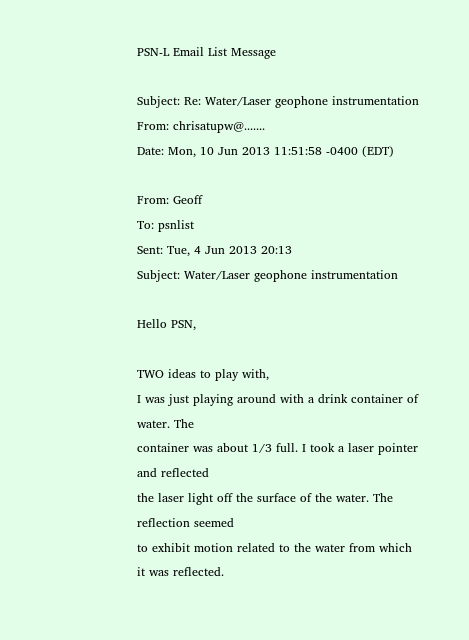PSN-L Email List Message

Subject: Re: Water/Laser geophone instrumentation
From: chrisatupw@.......
Date: Mon, 10 Jun 2013 11:51:58 -0400 (EDT)

From: Geoff
To: psnlist
Sent: Tue, 4 Jun 2013 20:13
Subject: Water/Laser geophone instrumentation

Hello PSN,

TWO ideas to play with,
I was just playing around with a drink container of water. The
container was about 1/3 full. I took a laser pointer and reflected
the laser light off the surface of the water. The reflection seemed
to exhibit motion related to the water from which it was reflected.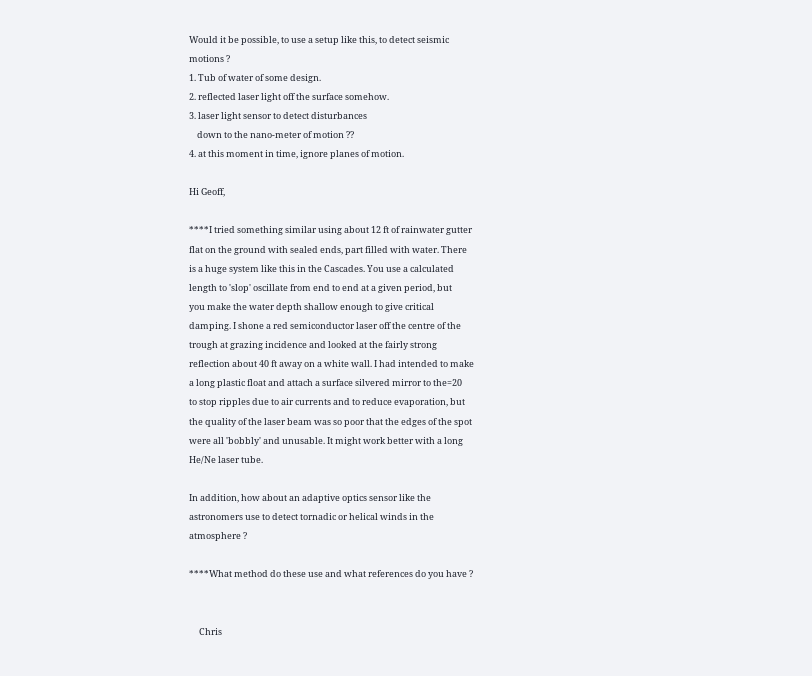Would it be possible, to use a setup like this, to detect seismic
motions ?
1. Tub of water of some design.
2. reflected laser light off the surface somehow.
3. laser light sensor to detect disturbances
    down to the nano-meter of motion ??
4. at this moment in time, ignore planes of motion.

Hi Geoff,

****I tried something similar using about 12 ft of rainwater gutter
flat on the ground with sealed ends, part filled with water. There
is a huge system like this in the Cascades. You use a calculated
length to 'slop' oscillate from end to end at a given period, but
you make the water depth shallow enough to give critical
damping. I shone a red semiconductor laser off the centre of the
trough at grazing incidence and looked at the fairly strong
reflection about 40 ft away on a white wall. I had intended to make
a long plastic float and attach a surface silvered mirror to the=20
to stop ripples due to air currents and to reduce evaporation, but
the quality of the laser beam was so poor that the edges of the spot
were all 'bobbly' and unusable. It might work better with a long
He/Ne laser tube.

In addition, how about an adaptive optics sensor like the
astronomers use to detect tornadic or helical winds in the
atmosphere ?

****What method do these use and what references do you have ?


     Chris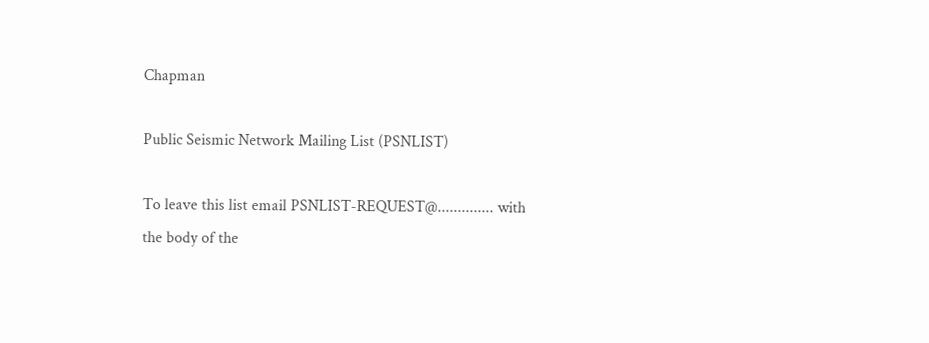Chapman

Public Seismic Network Mailing List (PSNLIST)

To leave this list email PSNLIST-REQUEST@.............. with
the body of the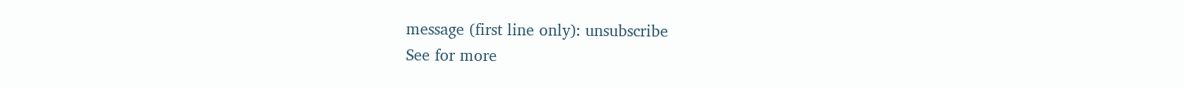message (first line only): unsubscribe
See for more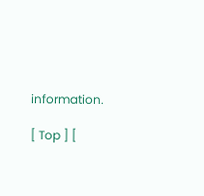information.

[ Top ] [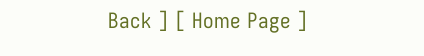Back ] [ Home Page ]